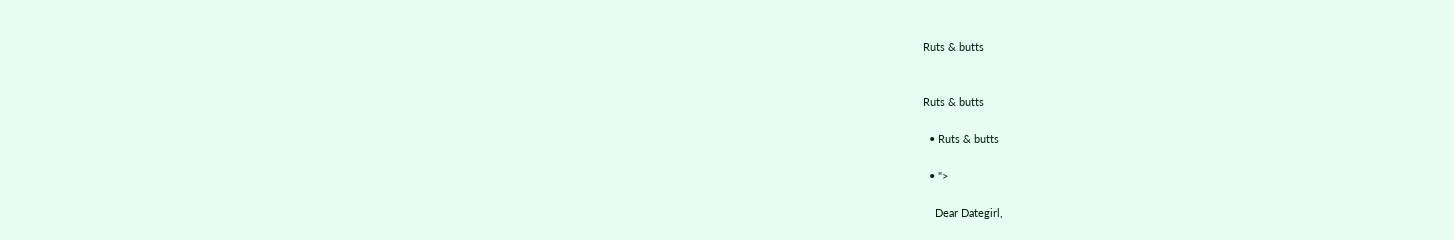Ruts & butts


Ruts & butts

  • Ruts & butts

  • ">

    Dear Dategirl,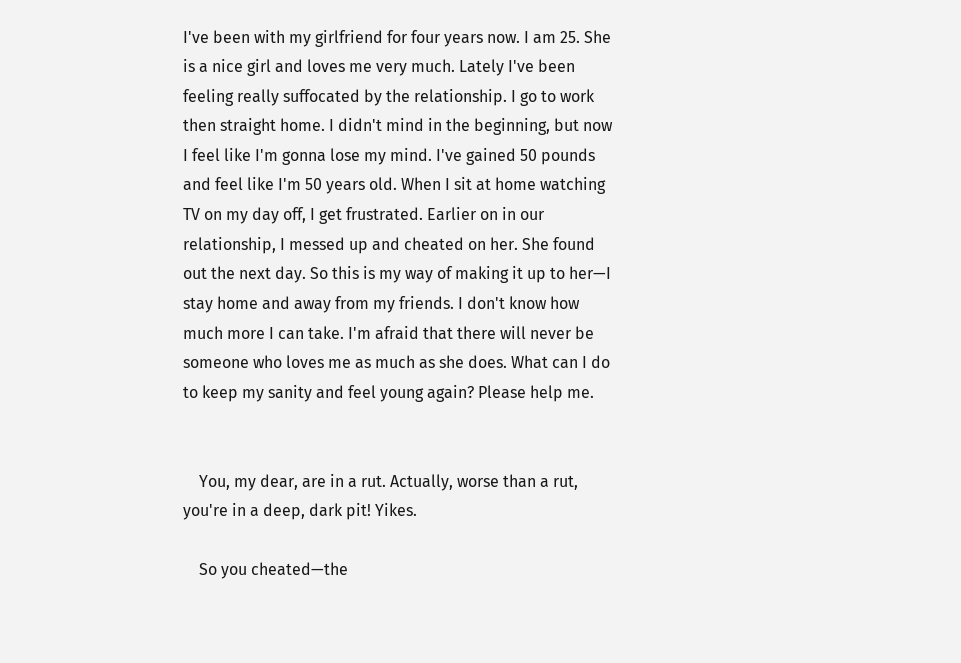I've been with my girlfriend for four years now. I am 25. She is a nice girl and loves me very much. Lately I've been feeling really suffocated by the relationship. I go to work then straight home. I didn't mind in the beginning, but now I feel like I'm gonna lose my mind. I've gained 50 pounds and feel like I'm 50 years old. When I sit at home watching TV on my day off, I get frustrated. Earlier on in our relationship, I messed up and cheated on her. She found out the next day. So this is my way of making it up to her—I stay home and away from my friends. I don't know how much more I can take. I'm afraid that there will never be someone who loves me as much as she does. What can I do to keep my sanity and feel young again? Please help me.


    You, my dear, are in a rut. Actually, worse than a rut, you're in a deep, dark pit! Yikes.

    So you cheated—the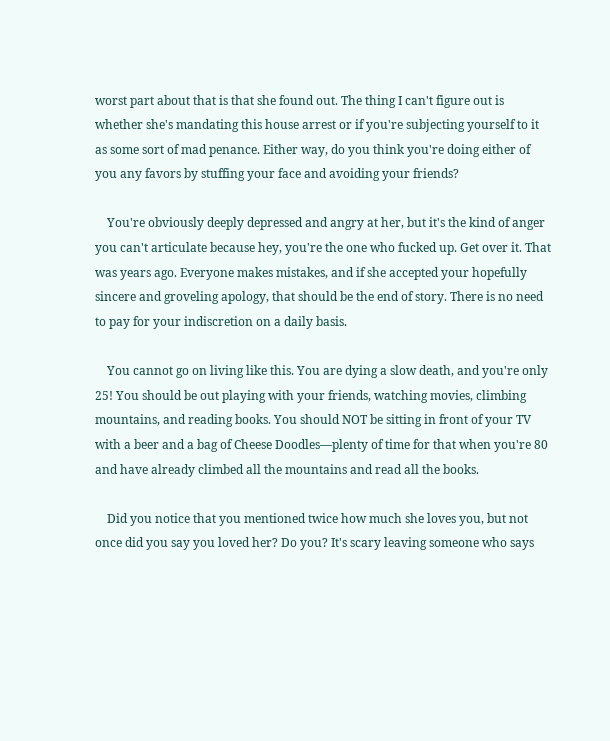worst part about that is that she found out. The thing I can't figure out is whether she's mandating this house arrest or if you're subjecting yourself to it as some sort of mad penance. Either way, do you think you're doing either of you any favors by stuffing your face and avoiding your friends?

    You're obviously deeply depressed and angry at her, but it's the kind of anger you can't articulate because hey, you're the one who fucked up. Get over it. That was years ago. Everyone makes mistakes, and if she accepted your hopefully sincere and groveling apology, that should be the end of story. There is no need to pay for your indiscretion on a daily basis.

    You cannot go on living like this. You are dying a slow death, and you're only 25! You should be out playing with your friends, watching movies, climbing mountains, and reading books. You should NOT be sitting in front of your TV with a beer and a bag of Cheese Doodles—plenty of time for that when you're 80 and have already climbed all the mountains and read all the books.

    Did you notice that you mentioned twice how much she loves you, but not once did you say you loved her? Do you? It's scary leaving someone who says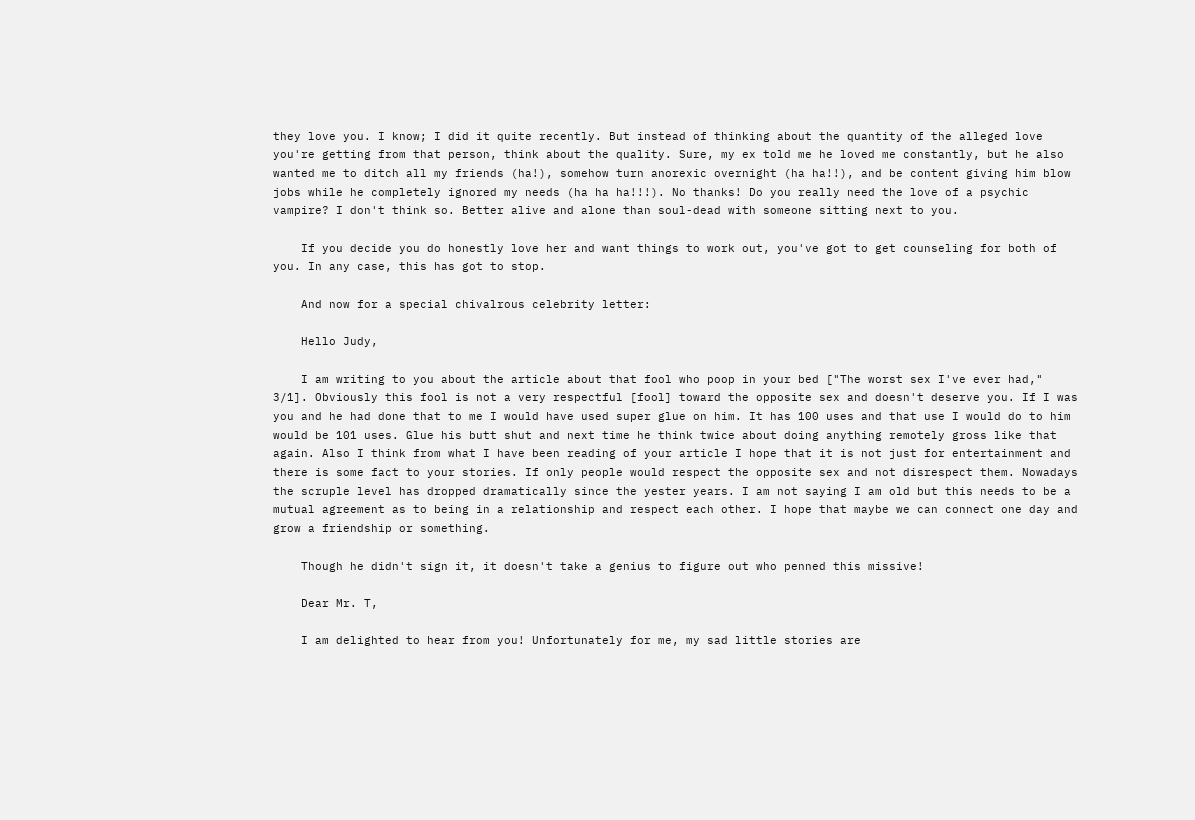they love you. I know; I did it quite recently. But instead of thinking about the quantity of the alleged love you're getting from that person, think about the quality. Sure, my ex told me he loved me constantly, but he also wanted me to ditch all my friends (ha!), somehow turn anorexic overnight (ha ha!!), and be content giving him blow jobs while he completely ignored my needs (ha ha ha!!!). No thanks! Do you really need the love of a psychic vampire? I don't think so. Better alive and alone than soul-dead with someone sitting next to you.

    If you decide you do honestly love her and want things to work out, you've got to get counseling for both of you. In any case, this has got to stop.

    And now for a special chivalrous celebrity letter:

    Hello Judy,

    I am writing to you about the article about that fool who poop in your bed ["The worst sex I've ever had," 3/1]. Obviously this fool is not a very respectful [fool] toward the opposite sex and doesn't deserve you. If I was you and he had done that to me I would have used super glue on him. It has 100 uses and that use I would do to him would be 101 uses. Glue his butt shut and next time he think twice about doing anything remotely gross like that again. Also I think from what I have been reading of your article I hope that it is not just for entertainment and there is some fact to your stories. If only people would respect the opposite sex and not disrespect them. Nowadays the scruple level has dropped dramatically since the yester years. I am not saying I am old but this needs to be a mutual agreement as to being in a relationship and respect each other. I hope that maybe we can connect one day and grow a friendship or something.

    Though he didn't sign it, it doesn't take a genius to figure out who penned this missive!

    Dear Mr. T,

    I am delighted to hear from you! Unfortunately for me, my sad little stories are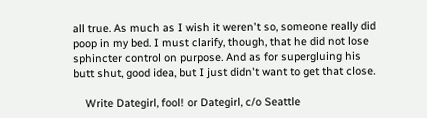all true. As much as I wish it weren't so, someone really did poop in my bed. I must clarify, though, that he did not lose sphincter control on purpose. And as for supergluing his butt shut, good idea, but I just didn't want to get that close.

    Write Dategirl, fool! or Dategirl, c/o Seattle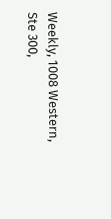Weekly, 1008 Western, Ste 300,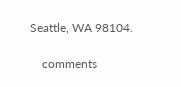Seattle, WA 98104.

    comments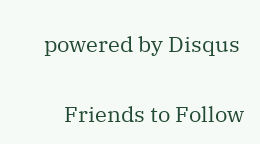powered by Disqus

    Friends to Follow